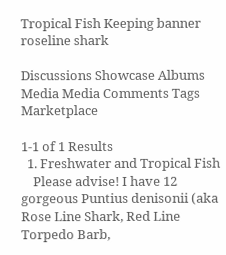Tropical Fish Keeping banner
roseline shark

Discussions Showcase Albums Media Media Comments Tags Marketplace

1-1 of 1 Results
  1. Freshwater and Tropical Fish
    Please advise! I have 12 gorgeous Puntius denisonii (aka Rose Line Shark, Red Line Torpedo Barb,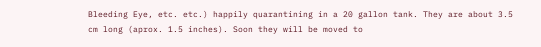Bleeding Eye, etc. etc.) happily quarantining in a 20 gallon tank. They are about 3.5 cm long (aprox. 1.5 inches). Soon they will be moved to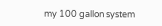my 100 gallon system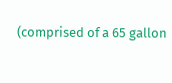(comprised of a 65 gallon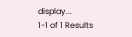display...
1-1 of 1 Results